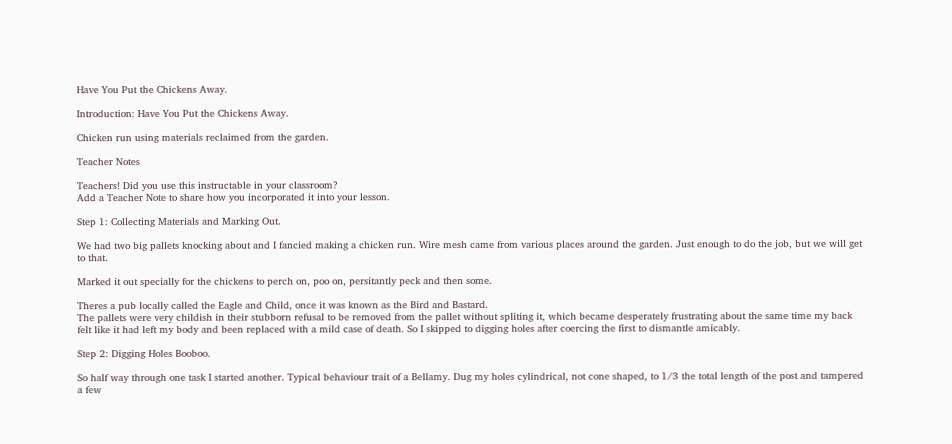Have You Put the Chickens Away.

Introduction: Have You Put the Chickens Away.

Chicken run using materials reclaimed from the garden.

Teacher Notes

Teachers! Did you use this instructable in your classroom?
Add a Teacher Note to share how you incorporated it into your lesson.

Step 1: Collecting Materials and Marking Out.

We had two big pallets knocking about and I fancied making a chicken run. Wire mesh came from various places around the garden. Just enough to do the job, but we will get to that.

Marked it out specially for the chickens to perch on, poo on, persitantly peck and then some.

Theres a pub locally called the Eagle and Child, once it was known as the Bird and Bastard.
The pallets were very childish in their stubborn refusal to be removed from the pallet without spliting it, which became desperately frustrating about the same time my back felt like it had left my body and been replaced with a mild case of death. So I skipped to digging holes after coercing the first to dismantle amicably.

Step 2: Digging Holes Booboo.

So half way through one task I started another. Typical behaviour trait of a Bellamy. Dug my holes cylindrical, not cone shaped, to 1/3 the total length of the post and tampered a few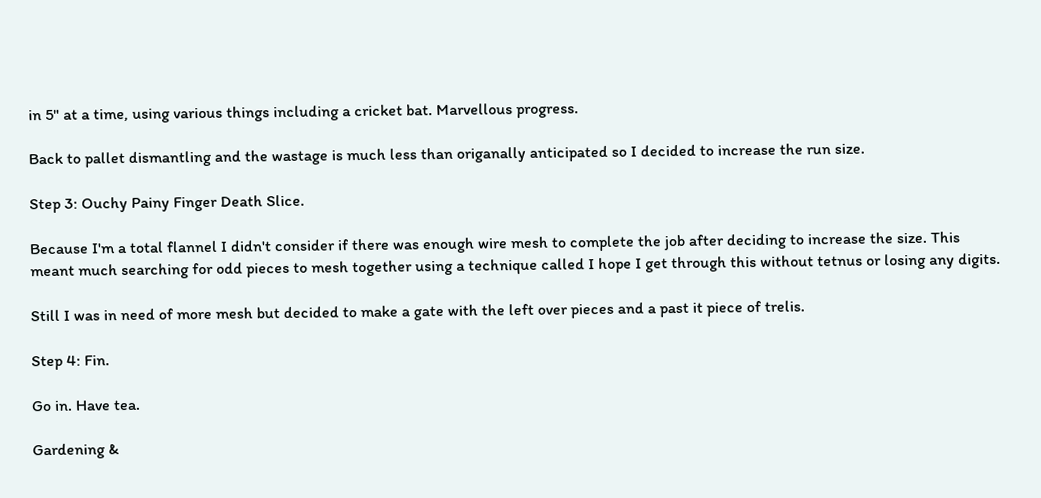in 5" at a time, using various things including a cricket bat. Marvellous progress.

Back to pallet dismantling and the wastage is much less than origanally anticipated so I decided to increase the run size.

Step 3: Ouchy Painy Finger Death Slice.

Because I'm a total flannel I didn't consider if there was enough wire mesh to complete the job after deciding to increase the size. This meant much searching for odd pieces to mesh together using a technique called I hope I get through this without tetnus or losing any digits.

Still I was in need of more mesh but decided to make a gate with the left over pieces and a past it piece of trelis.

Step 4: Fin.

Go in. Have tea.

Gardening &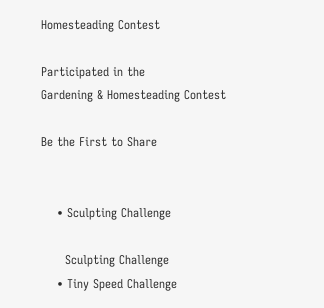Homesteading Contest

Participated in the
Gardening & Homesteading Contest

Be the First to Share


    • Sculpting Challenge

      Sculpting Challenge
    • Tiny Speed Challenge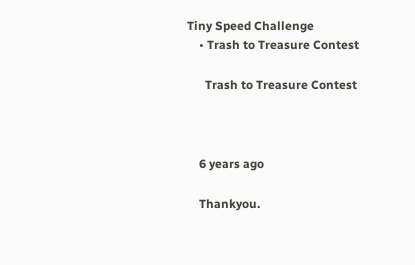Tiny Speed Challenge
    • Trash to Treasure Contest

      Trash to Treasure Contest



    6 years ago

    Thankyou.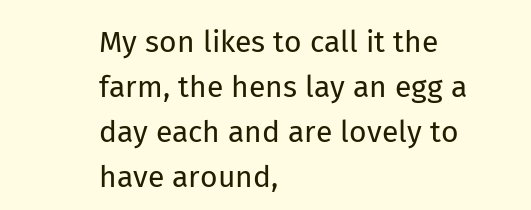My son likes to call it the farm, the hens lay an egg a day each and are lovely to have around,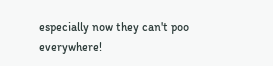especially now they can't poo everywhere!